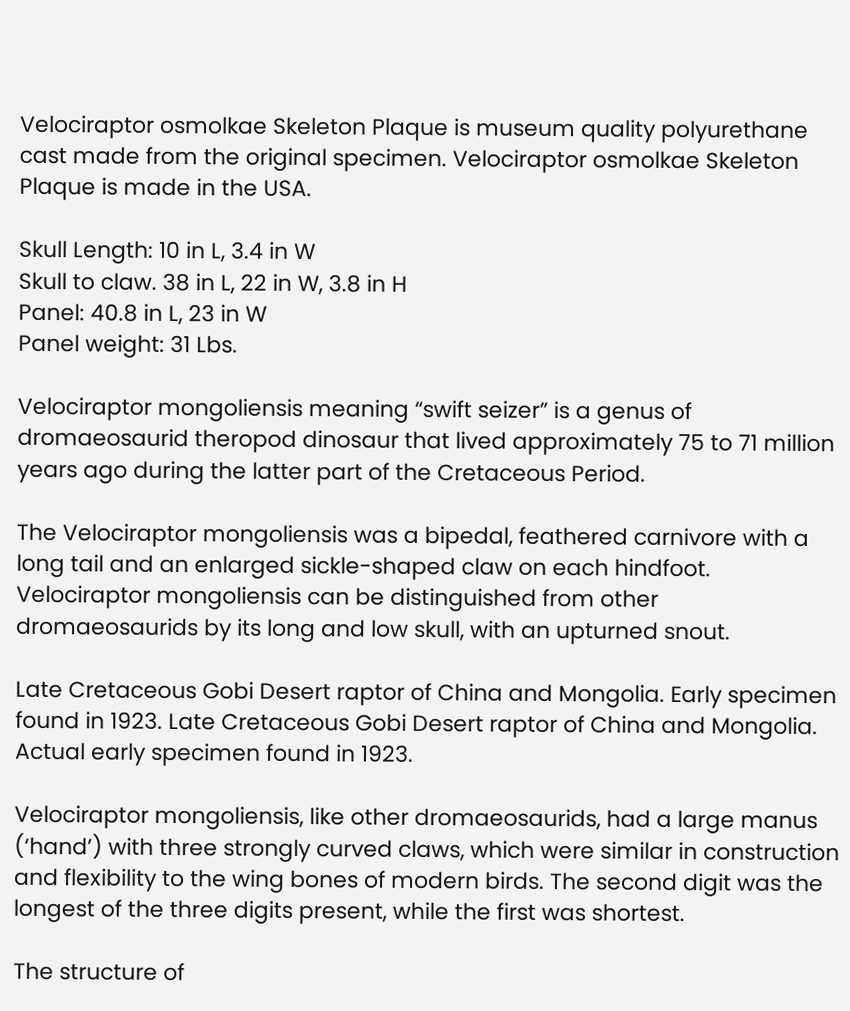Velociraptor osmolkae Skeleton Plaque is museum quality polyurethane cast made from the original specimen. Velociraptor osmolkae Skeleton Plaque is made in the USA.

Skull Length: 10 in L, 3.4 in W
Skull to claw. 38 in L, 22 in W, 3.8 in H
Panel: 40.8 in L, 23 in W
Panel weight: 31 Lbs.

Velociraptor mongoliensis meaning “swift seizer” is a genus of dromaeosaurid theropod dinosaur that lived approximately 75 to 71 million years ago during the latter part of the Cretaceous Period.

The Velociraptor mongoliensis was a bipedal, feathered carnivore with a long tail and an enlarged sickle-shaped claw on each hindfoot. Velociraptor mongoliensis can be distinguished from other dromaeosaurids by its long and low skull, with an upturned snout.

Late Cretaceous Gobi Desert raptor of China and Mongolia. Early specimen found in 1923. Late Cretaceous Gobi Desert raptor of China and Mongolia. Actual early specimen found in 1923.

Velociraptor mongoliensis, like other dromaeosaurids, had a large manus (‘hand’) with three strongly curved claws, which were similar in construction and flexibility to the wing bones of modern birds. The second digit was the longest of the three digits present, while the first was shortest.

The structure of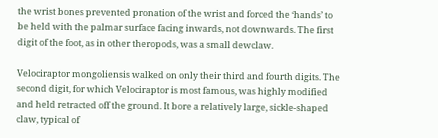the wrist bones prevented pronation of the wrist and forced the ‘hands’ to be held with the palmar surface facing inwards, not downwards. The first digit of the foot, as in other theropods, was a small dewclaw.

Velociraptor mongoliensis walked on only their third and fourth digits. The second digit, for which Velociraptor is most famous, was highly modified and held retracted off the ground. It bore a relatively large, sickle-shaped claw, typical of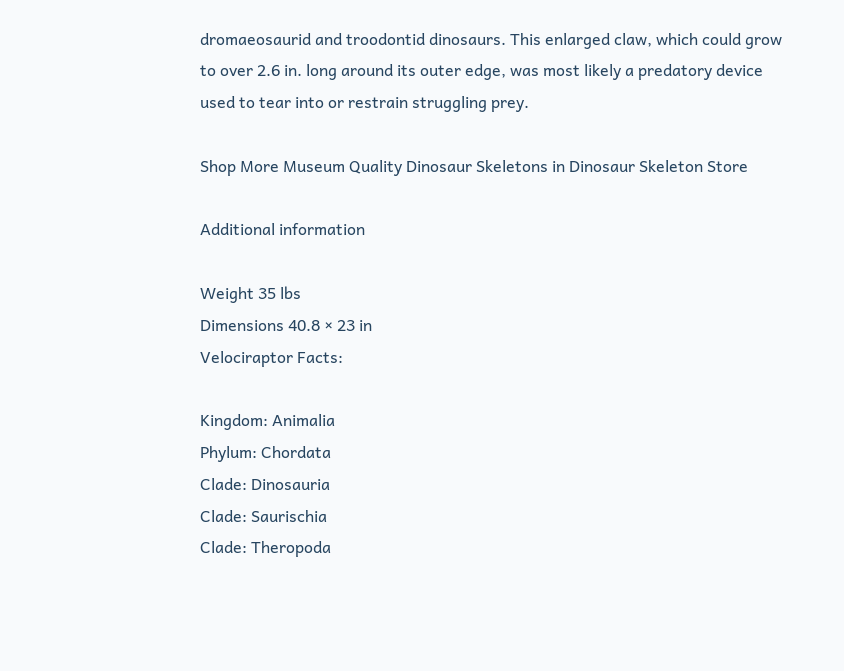dromaeosaurid and troodontid dinosaurs. This enlarged claw, which could grow to over 2.6 in. long around its outer edge, was most likely a predatory device used to tear into or restrain struggling prey.

Shop More Museum Quality Dinosaur Skeletons in Dinosaur Skeleton Store

Additional information

Weight 35 lbs
Dimensions 40.8 × 23 in
Velociraptor Facts:

Kingdom: Animalia
Phylum: Chordata
Clade: Dinosauria
Clade: Saurischia
Clade: Theropoda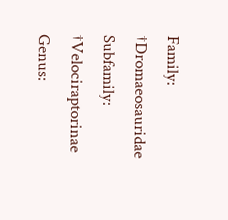Family: †Dromaeosauridae
Subfamily: †Velociraptorinae
Genus: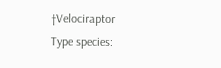†Velociraptor
Type species: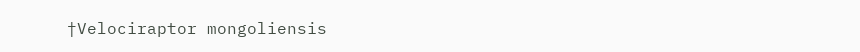†Velociraptor mongoliensis